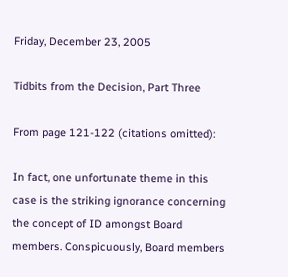Friday, December 23, 2005

Tidbits from the Decision, Part Three

From page 121-122 (citations omitted):

In fact, one unfortunate theme in this case is the striking ignorance concerning the concept of ID amongst Board members. Conspicuously, Board members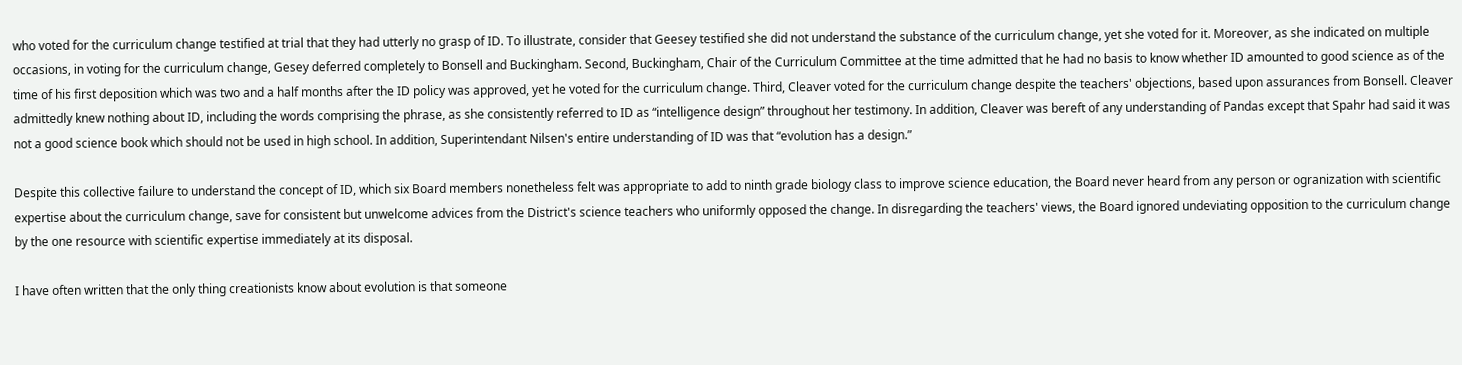who voted for the curriculum change testified at trial that they had utterly no grasp of ID. To illustrate, consider that Geesey testified she did not understand the substance of the curriculum change, yet she voted for it. Moreover, as she indicated on multiple occasions, in voting for the curriculum change, Gesey deferred completely to Bonsell and Buckingham. Second, Buckingham, Chair of the Curriculum Committee at the time admitted that he had no basis to know whether ID amounted to good science as of the time of his first deposition which was two and a half months after the ID policy was approved, yet he voted for the curriculum change. Third, Cleaver voted for the curriculum change despite the teachers' objections, based upon assurances from Bonsell. Cleaver admittedly knew nothing about ID, including the words comprising the phrase, as she consistently referred to ID as “intelligence design” throughout her testimony. In addition, Cleaver was bereft of any understanding of Pandas except that Spahr had said it was not a good science book which should not be used in high school. In addition, Superintendant Nilsen's entire understanding of ID was that “evolution has a design.”

Despite this collective failure to understand the concept of ID, which six Board members nonetheless felt was appropriate to add to ninth grade biology class to improve science education, the Board never heard from any person or ogranization with scientific expertise about the curriculum change, save for consistent but unwelcome advices from the District's science teachers who uniformly opposed the change. In disregarding the teachers' views, the Board ignored undeviating opposition to the curriculum change by the one resource with scientific expertise immediately at its disposal.

I have often written that the only thing creationists know about evolution is that someone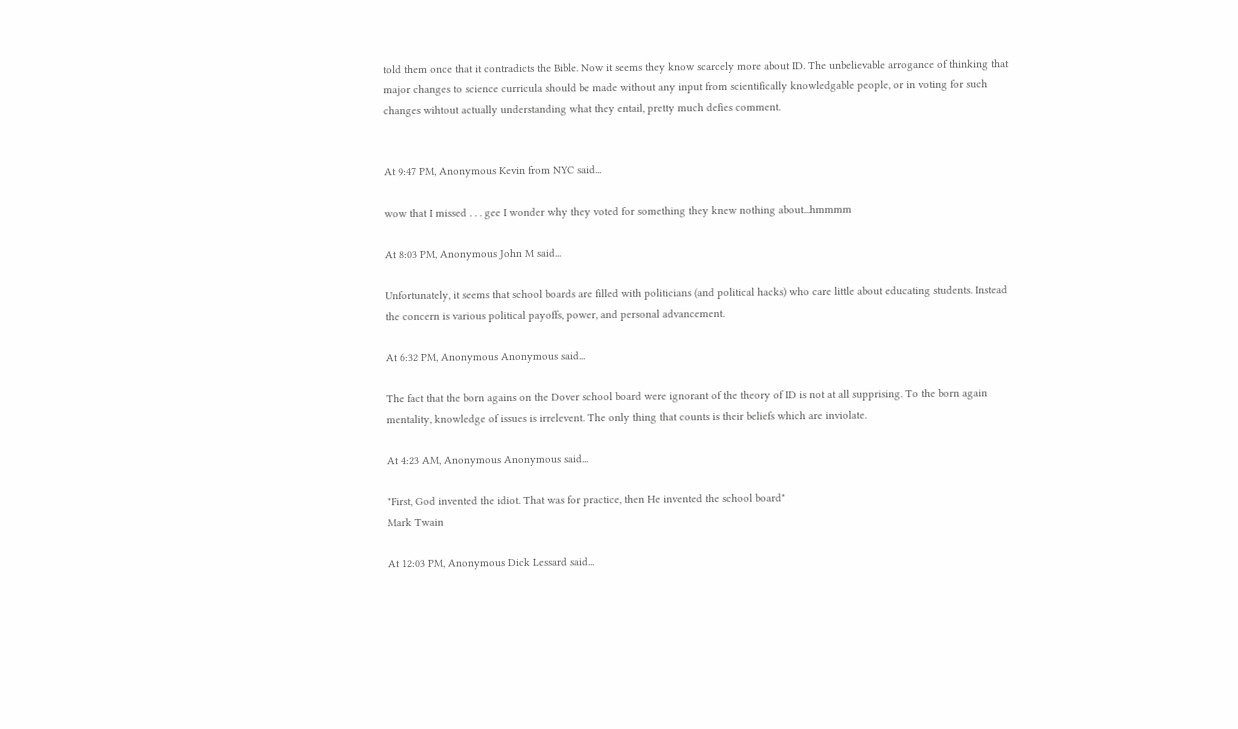told them once that it contradicts the Bible. Now it seems they know scarcely more about ID. The unbelievable arrogance of thinking that major changes to science curricula should be made without any input from scientifically knowledgable people, or in voting for such changes wihtout actually understanding what they entail, pretty much defies comment.


At 9:47 PM, Anonymous Kevin from NYC said...

wow that I missed . . . gee I wonder why they voted for something they knew nothing about...hmmmm

At 8:03 PM, Anonymous John M said...

Unfortunately, it seems that school boards are filled with politicians (and political hacks) who care little about educating students. Instead the concern is various political payoffs, power, and personal advancement.

At 6:32 PM, Anonymous Anonymous said...

The fact that the born agains on the Dover school board were ignorant of the theory of ID is not at all supprising. To the born again mentality, knowledge of issues is irrelevent. The only thing that counts is their beliefs which are inviolate.

At 4:23 AM, Anonymous Anonymous said...

"First, God invented the idiot. That was for practice, then He invented the school board"
Mark Twain

At 12:03 PM, Anonymous Dick Lessard said...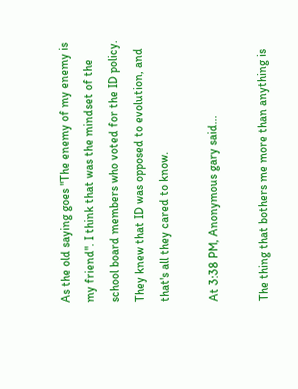As the old saying goes "The enemy of my enemy is my friend". I think that was the mindset of the school board members who voted for the ID policy. They knew that ID was opposed to evolution, and that's all they cared to know.

At 3:38 PM, Anonymous gary said...

The thing that bothers me more than anything is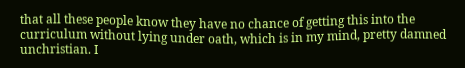that all these people know they have no chance of getting this into the curriculum without lying under oath, which is in my mind, pretty damned unchristian. I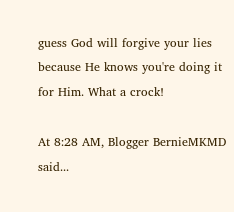guess God will forgive your lies because He knows you're doing it for Him. What a crock!

At 8:28 AM, Blogger BernieMKMD said...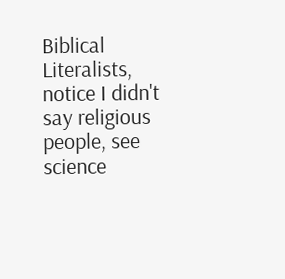Biblical Literalists, notice I didn't say religious people, see science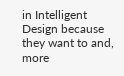in Intelligent Design because they want to and, more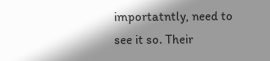importatntly, need to see it so. Their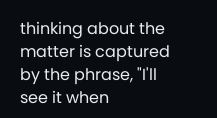thinking about the matter is captured by the phrase, "I'll see it when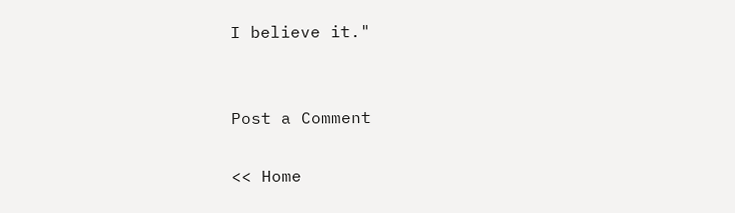I believe it."


Post a Comment

<< Home